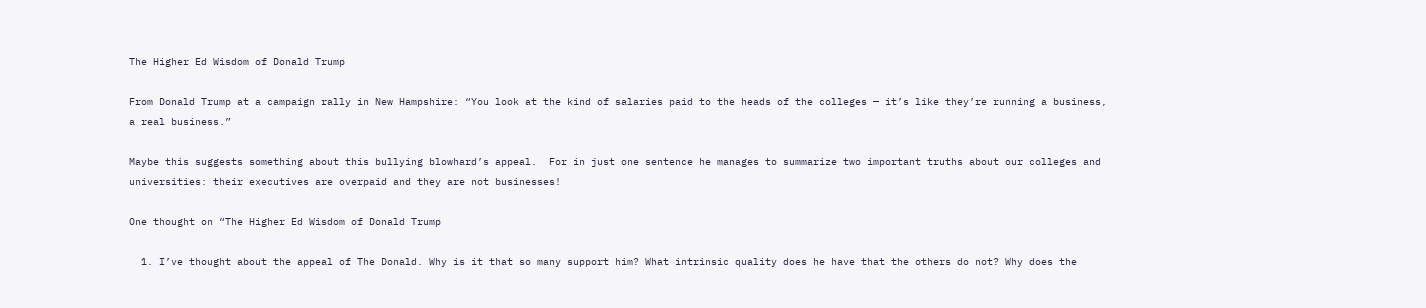The Higher Ed Wisdom of Donald Trump

From Donald Trump at a campaign rally in New Hampshire: “You look at the kind of salaries paid to the heads of the colleges — it’s like they’re running a business, a real business.”

Maybe this suggests something about this bullying blowhard’s appeal.  For in just one sentence he manages to summarize two important truths about our colleges and universities: their executives are overpaid and they are not businesses!

One thought on “The Higher Ed Wisdom of Donald Trump

  1. I’ve thought about the appeal of The Donald. Why is it that so many support him? What intrinsic quality does he have that the others do not? Why does the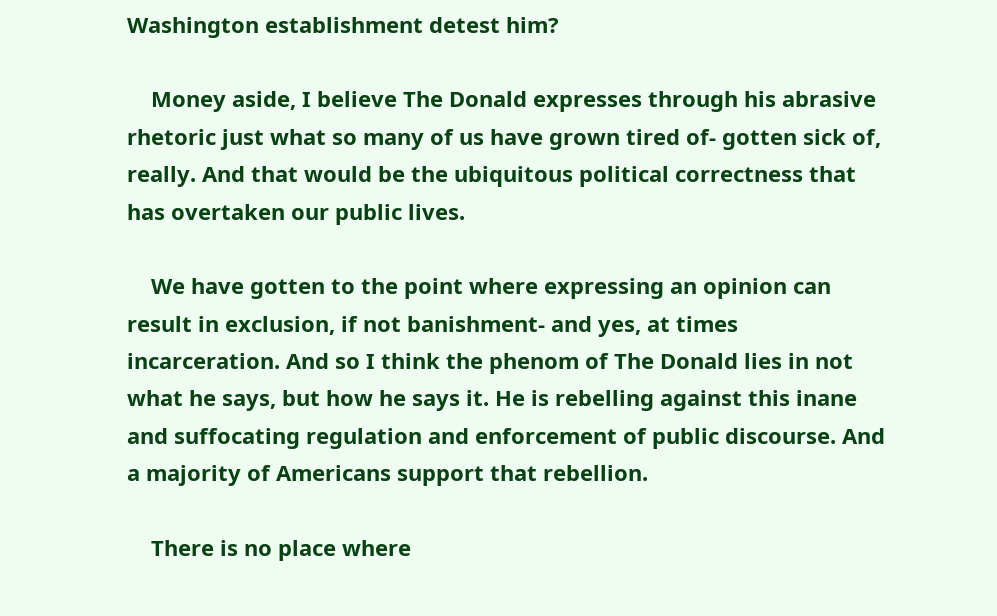Washington establishment detest him?

    Money aside, I believe The Donald expresses through his abrasive rhetoric just what so many of us have grown tired of- gotten sick of, really. And that would be the ubiquitous political correctness that has overtaken our public lives.

    We have gotten to the point where expressing an opinion can result in exclusion, if not banishment- and yes, at times incarceration. And so I think the phenom of The Donald lies in not what he says, but how he says it. He is rebelling against this inane and suffocating regulation and enforcement of public discourse. And a majority of Americans support that rebellion.

    There is no place where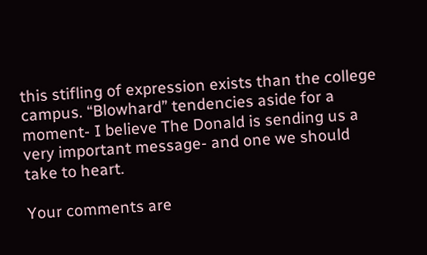this stifling of expression exists than the college campus. “Blowhard” tendencies aside for a moment- I believe The Donald is sending us a very important message- and one we should take to heart.

Your comments are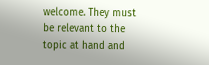welcome. They must be relevant to the topic at hand and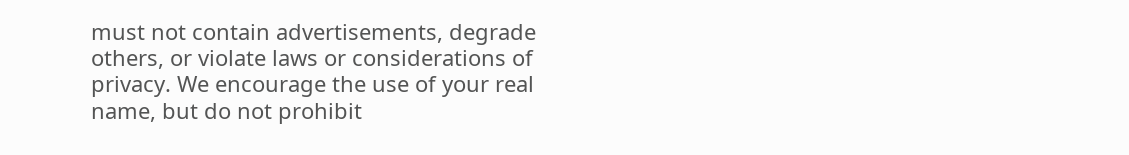must not contain advertisements, degrade others, or violate laws or considerations of privacy. We encourage the use of your real name, but do not prohibit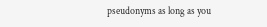pseudonyms as long as you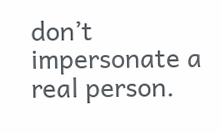don’t impersonate a real person.